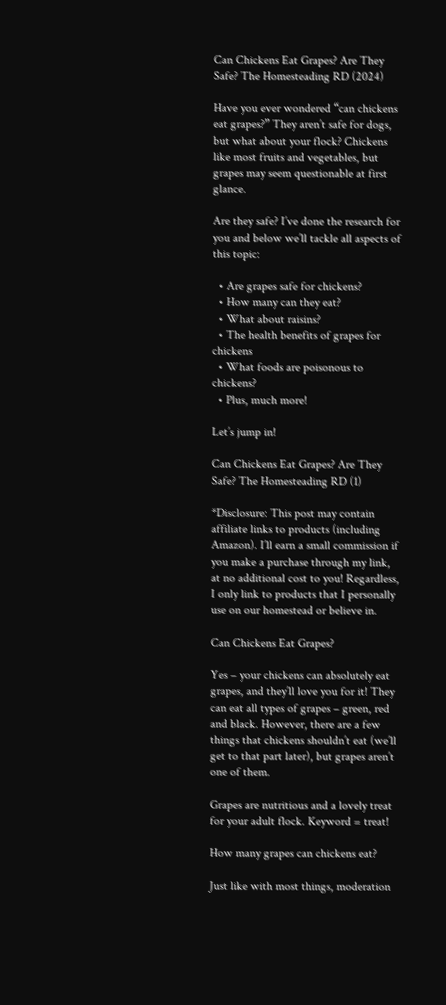Can Chickens Eat Grapes? Are They Safe? The Homesteading RD (2024)

Have you ever wondered “can chickens eat grapes?” They aren’t safe for dogs, but what about your flock? Chickens like most fruits and vegetables, but grapes may seem questionable at first glance.

Are they safe? I’ve done the research for you and below we’ll tackle all aspects of this topic:

  • Are grapes safe for chickens?
  • How many can they eat?
  • What about raisins?
  • The health benefits of grapes for chickens
  • What foods are poisonous to chickens?
  • Plus, much more!

Let’s jump in!

Can Chickens Eat Grapes? Are They Safe? The Homesteading RD (1)

*Disclosure: This post may contain affiliate links to products (including Amazon). I’ll earn a small commission if you make a purchase through my link, at no additional cost to you! Regardless, I only link to products that I personally use on our homestead or believe in.

Can Chickens Eat Grapes?

Yes – your chickens can absolutely eat grapes, and they’ll love you for it! They can eat all types of grapes – green, red and black. However, there are a few things that chickens shouldn’t eat (we’ll get to that part later), but grapes aren’t one of them.

Grapes are nutritious and a lovely treat for your adult flock. Keyword = treat!

How many grapes can chickens eat?

Just like with most things, moderation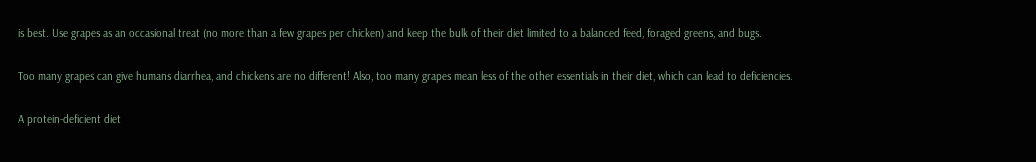is best. Use grapes as an occasional treat (no more than a few grapes per chicken) and keep the bulk of their diet limited to a balanced feed, foraged greens, and bugs.

Too many grapes can give humans diarrhea, and chickens are no different! Also, too many grapes mean less of the other essentials in their diet, which can lead to deficiencies.

A protein-deficient diet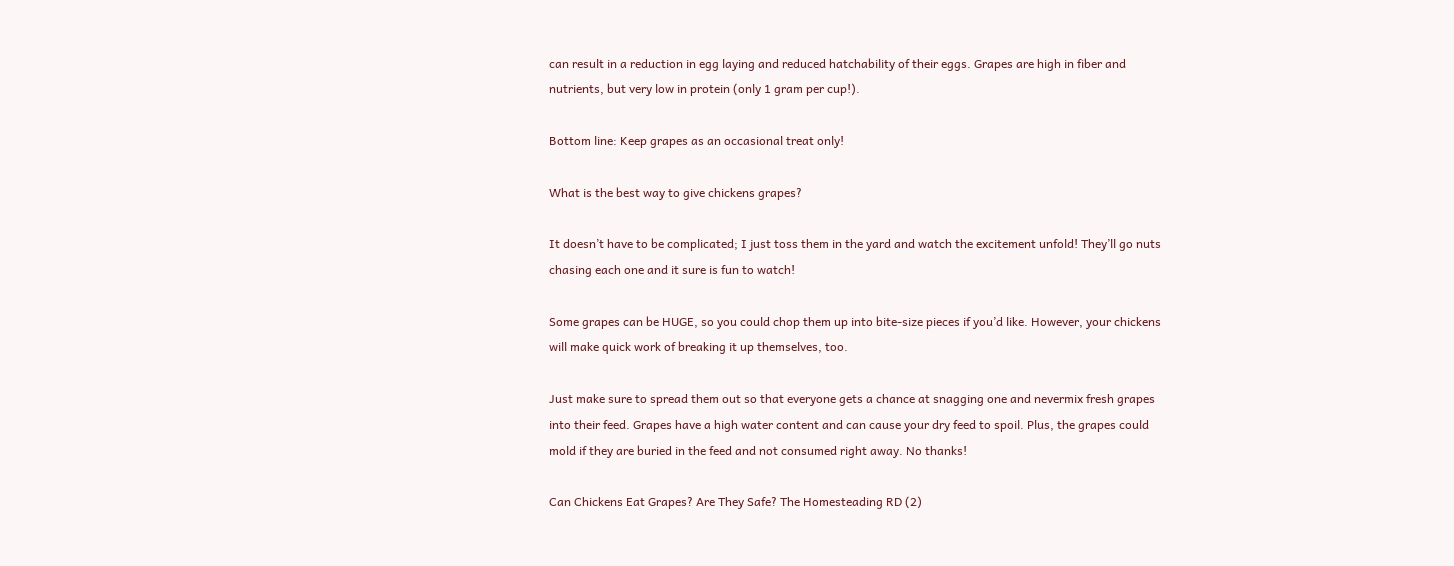can result in a reduction in egg laying and reduced hatchability of their eggs. Grapes are high in fiber and nutrients, but very low in protein (only 1 gram per cup!).

Bottom line: Keep grapes as an occasional treat only!

What is the best way to give chickens grapes?

It doesn’t have to be complicated; I just toss them in the yard and watch the excitement unfold! They’ll go nuts chasing each one and it sure is fun to watch!

Some grapes can be HUGE, so you could chop them up into bite-size pieces if you’d like. However, your chickens will make quick work of breaking it up themselves, too.

Just make sure to spread them out so that everyone gets a chance at snagging one and nevermix fresh grapes into their feed. Grapes have a high water content and can cause your dry feed to spoil. Plus, the grapes could mold if they are buried in the feed and not consumed right away. No thanks!

Can Chickens Eat Grapes? Are They Safe? The Homesteading RD (2)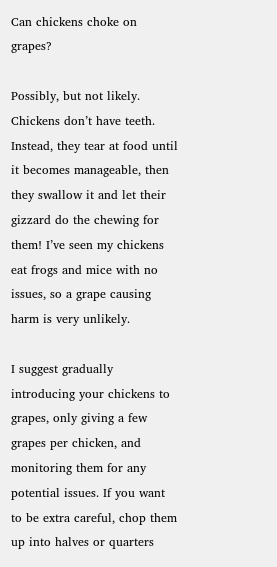Can chickens choke on grapes?

Possibly, but not likely. Chickens don’t have teeth. Instead, they tear at food until it becomes manageable, then they swallow it and let their gizzard do the chewing for them! I’ve seen my chickens eat frogs and mice with no issues, so a grape causing harm is very unlikely.

I suggest gradually introducing your chickens to grapes, only giving a few grapes per chicken, and monitoring them for any potential issues. If you want to be extra careful, chop them up into halves or quarters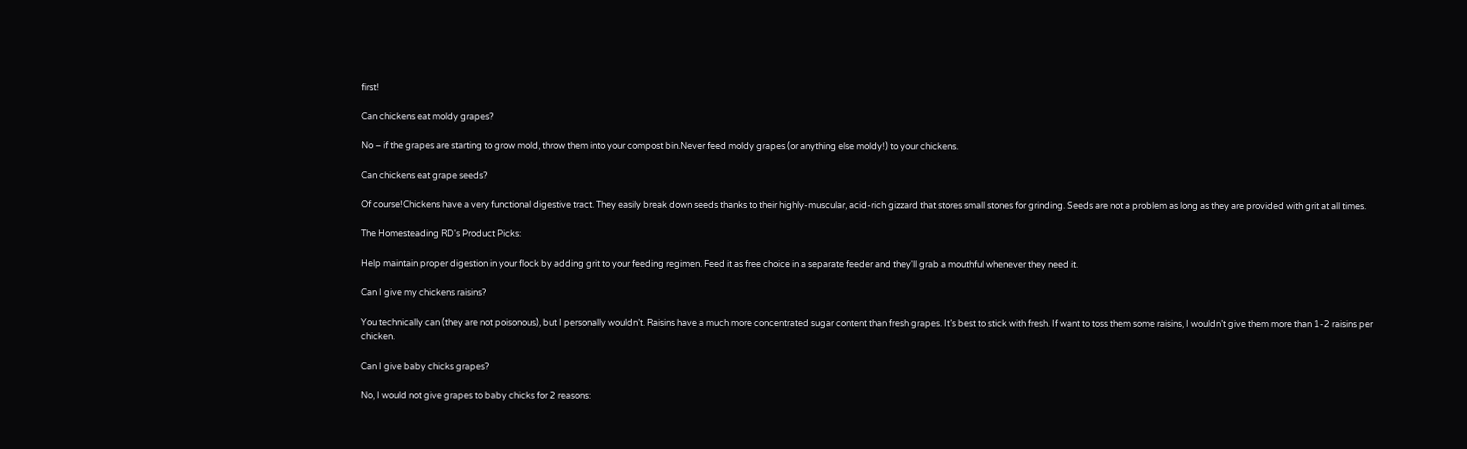first!

Can chickens eat moldy grapes?

No – if the grapes are starting to grow mold, throw them into your compost bin.Never feed moldy grapes (or anything else moldy!) to your chickens.

Can chickens eat grape seeds?

Of course!Chickens have a very functional digestive tract. They easily break down seeds thanks to their highly-muscular, acid-rich gizzard that stores small stones for grinding. Seeds are not a problem as long as they are provided with grit at all times.

The Homesteading RD's Product Picks:

Help maintain proper digestion in your flock by adding grit to your feeding regimen. Feed it as free choice in a separate feeder and they'll grab a mouthful whenever they need it.

Can I give my chickens raisins?

You technically can (they are not poisonous), but I personally wouldn’t. Raisins have a much more concentrated sugar content than fresh grapes. It’s best to stick with fresh. If want to toss them some raisins, I wouldn’t give them more than 1-2 raisins per chicken.

Can I give baby chicks grapes?

No, I would not give grapes to baby chicks for 2 reasons: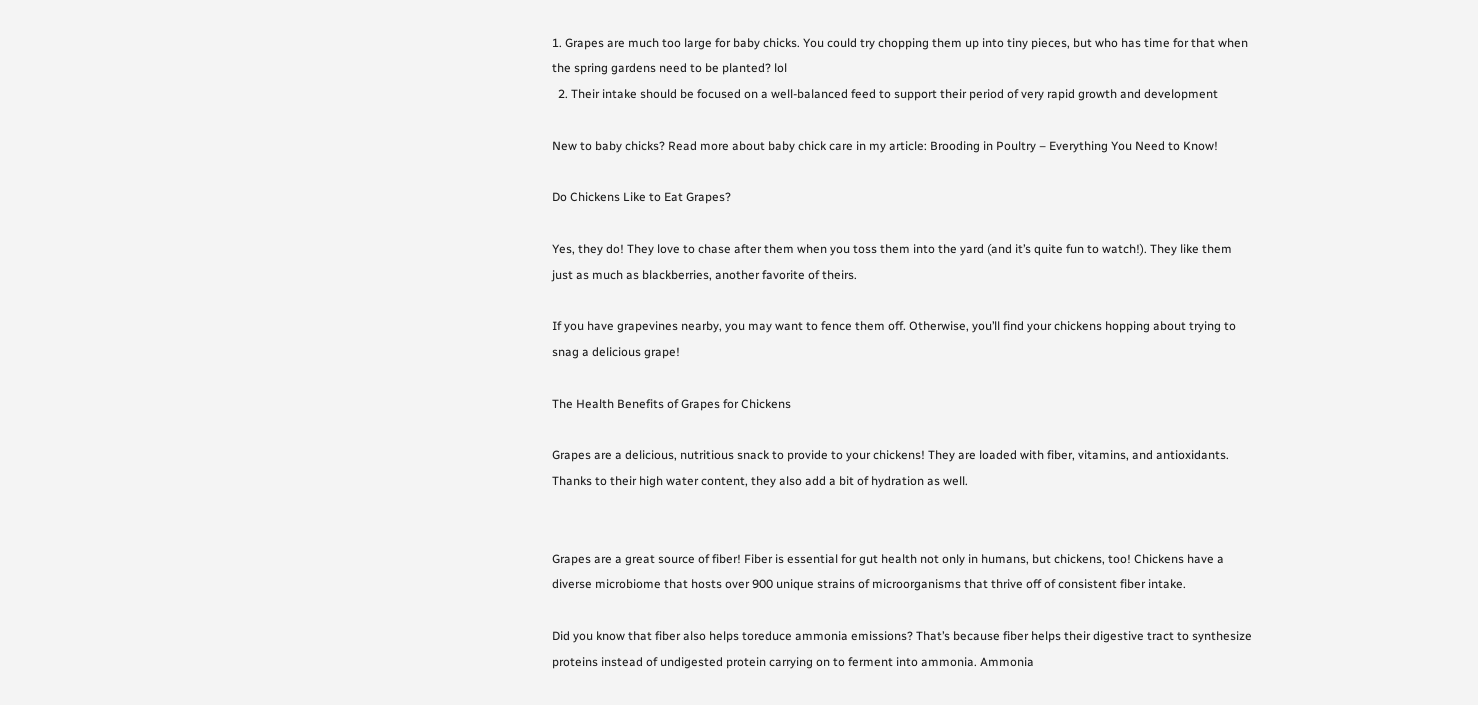1. Grapes are much too large for baby chicks. You could try chopping them up into tiny pieces, but who has time for that when the spring gardens need to be planted? lol
  2. Their intake should be focused on a well-balanced feed to support their period of very rapid growth and development

New to baby chicks? Read more about baby chick care in my article: Brooding in Poultry – Everything You Need to Know!

Do Chickens Like to Eat Grapes?

Yes, they do! They love to chase after them when you toss them into the yard (and it’s quite fun to watch!). They like them just as much as blackberries, another favorite of theirs.

If you have grapevines nearby, you may want to fence them off. Otherwise, you’ll find your chickens hopping about trying to snag a delicious grape!

The Health Benefits of Grapes for Chickens

Grapes are a delicious, nutritious snack to provide to your chickens! They are loaded with fiber, vitamins, and antioxidants. Thanks to their high water content, they also add a bit of hydration as well.


Grapes are a great source of fiber! Fiber is essential for gut health not only in humans, but chickens, too! Chickens have a diverse microbiome that hosts over 900 unique strains of microorganisms that thrive off of consistent fiber intake.

Did you know that fiber also helps toreduce ammonia emissions? That’s because fiber helps their digestive tract to synthesize proteins instead of undigested protein carrying on to ferment into ammonia. Ammonia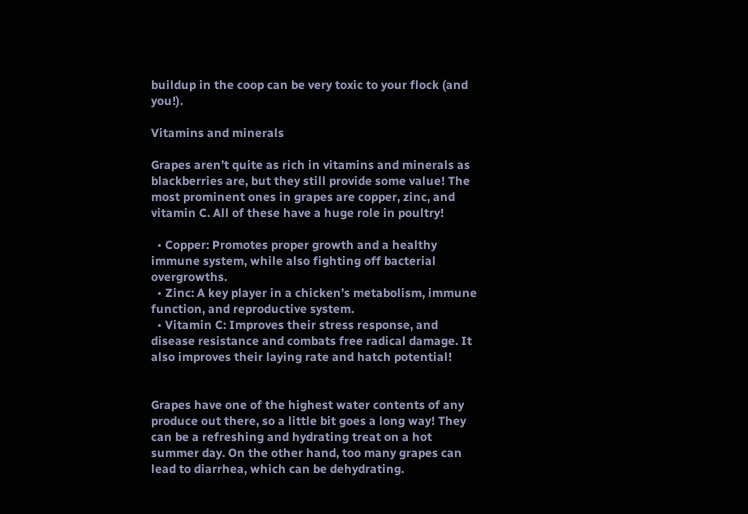buildup in the coop can be very toxic to your flock (and you!).

Vitamins and minerals

Grapes aren’t quite as rich in vitamins and minerals as blackberries are, but they still provide some value! The most prominent ones in grapes are copper, zinc, and vitamin C. All of these have a huge role in poultry!

  • Copper: Promotes proper growth and a healthy immune system, while also fighting off bacterial overgrowths.
  • Zinc: A key player in a chicken’s metabolism, immune function, and reproductive system.
  • Vitamin C: Improves their stress response, and disease resistance and combats free radical damage. It also improves their laying rate and hatch potential!


Grapes have one of the highest water contents of any produce out there, so a little bit goes a long way! They can be a refreshing and hydrating treat on a hot summer day. On the other hand, too many grapes can lead to diarrhea, which can be dehydrating.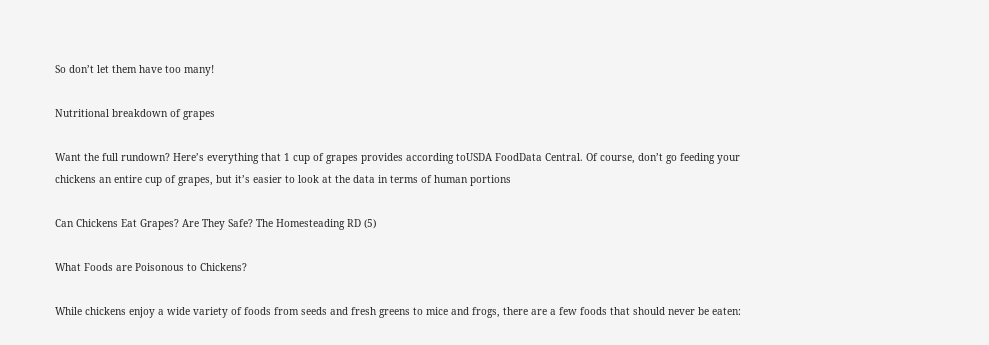So don’t let them have too many!

Nutritional breakdown of grapes

Want the full rundown? Here’s everything that 1 cup of grapes provides according toUSDA FoodData Central. Of course, don’t go feeding your chickens an entire cup of grapes, but it’s easier to look at the data in terms of human portions

Can Chickens Eat Grapes? Are They Safe? The Homesteading RD (5)

What Foods are Poisonous to Chickens?

While chickens enjoy a wide variety of foods from seeds and fresh greens to mice and frogs, there are a few foods that should never be eaten: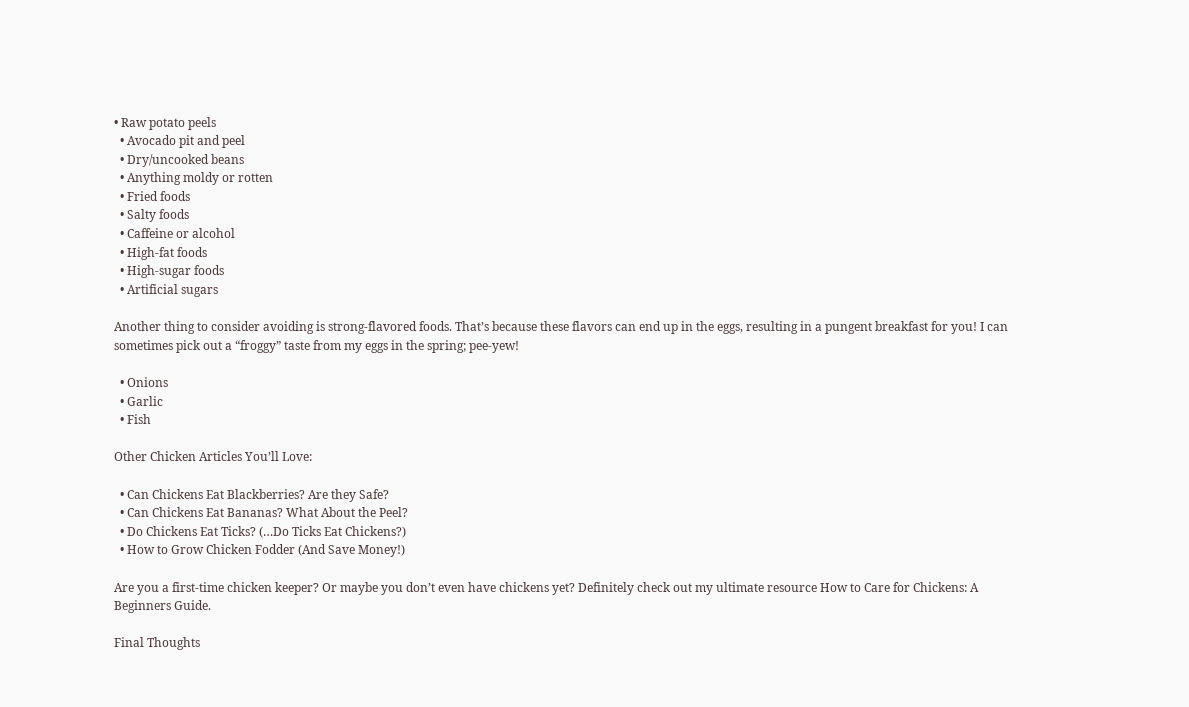• Raw potato peels
  • Avocado pit and peel
  • Dry/uncooked beans
  • Anything moldy or rotten
  • Fried foods
  • Salty foods
  • Caffeine or alcohol
  • High-fat foods
  • High-sugar foods
  • Artificial sugars

Another thing to consider avoiding is strong-flavored foods. That’s because these flavors can end up in the eggs, resulting in a pungent breakfast for you! I can sometimes pick out a “froggy” taste from my eggs in the spring; pee-yew!

  • Onions
  • Garlic
  • Fish

Other Chicken Articles You’ll Love:

  • Can Chickens Eat Blackberries? Are they Safe?
  • Can Chickens Eat Bananas? What About the Peel?
  • Do Chickens Eat Ticks? (…Do Ticks Eat Chickens?)
  • How to Grow Chicken Fodder (And Save Money!)

Are you a first-time chicken keeper? Or maybe you don’t even have chickens yet? Definitely check out my ultimate resource How to Care for Chickens: A Beginners Guide.

Final Thoughts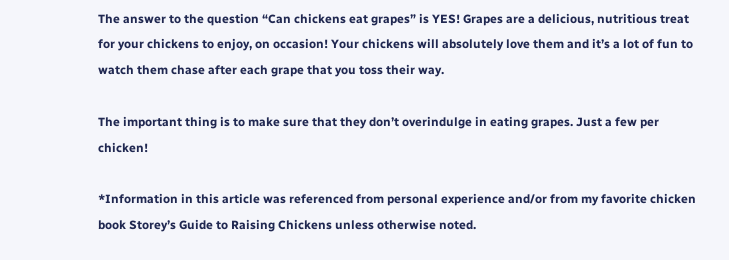The answer to the question “Can chickens eat grapes” is YES! Grapes are a delicious, nutritious treat for your chickens to enjoy, on occasion! Your chickens will absolutely love them and it’s a lot of fun to watch them chase after each grape that you toss their way.

The important thing is to make sure that they don’t overindulge in eating grapes. Just a few per chicken!

*Information in this article was referenced from personal experience and/or from my favorite chicken book Storey’s Guide to Raising Chickens unless otherwise noted.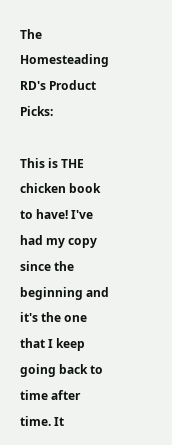The Homesteading RD's Product Picks:

This is THE chicken book to have! I've had my copy since the beginning and it's the one that I keep going back to time after time. It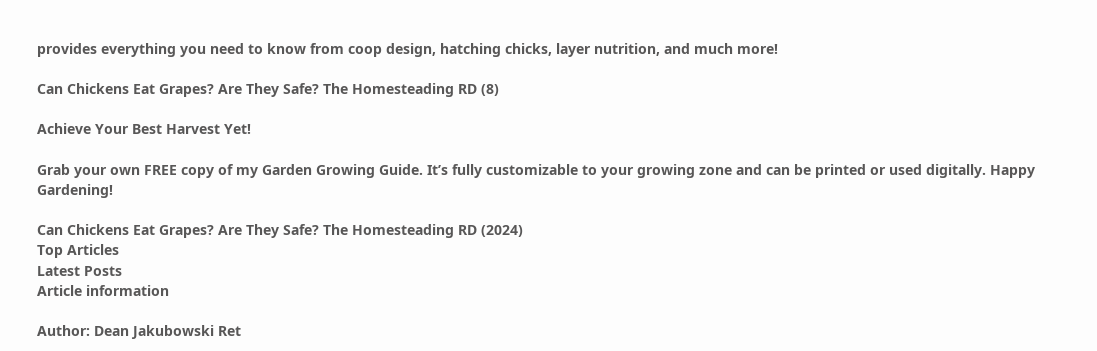provides everything you need to know from coop design, hatching chicks, layer nutrition, and much more!

Can Chickens Eat Grapes? Are They Safe? The Homesteading RD (8)

Achieve Your Best Harvest Yet!

Grab your own FREE copy of my Garden Growing Guide. It’s fully customizable to your growing zone and can be printed or used digitally. Happy Gardening!

Can Chickens Eat Grapes? Are They Safe? The Homesteading RD (2024)
Top Articles
Latest Posts
Article information

Author: Dean Jakubowski Ret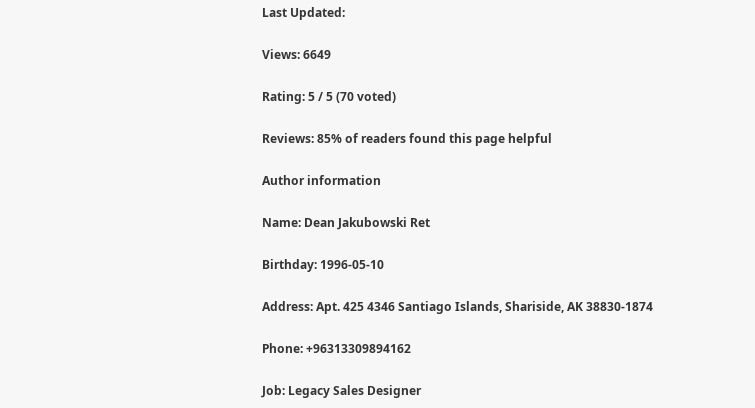Last Updated:

Views: 6649

Rating: 5 / 5 (70 voted)

Reviews: 85% of readers found this page helpful

Author information

Name: Dean Jakubowski Ret

Birthday: 1996-05-10

Address: Apt. 425 4346 Santiago Islands, Shariside, AK 38830-1874

Phone: +96313309894162

Job: Legacy Sales Designer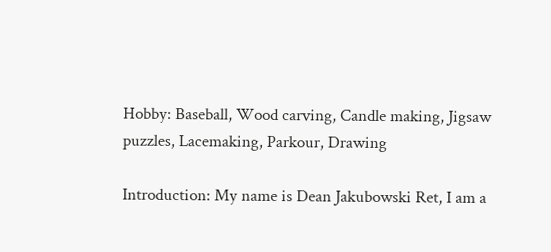Hobby: Baseball, Wood carving, Candle making, Jigsaw puzzles, Lacemaking, Parkour, Drawing

Introduction: My name is Dean Jakubowski Ret, I am a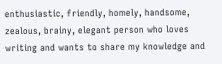enthusiastic, friendly, homely, handsome, zealous, brainy, elegant person who loves writing and wants to share my knowledge and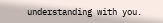understanding with you.